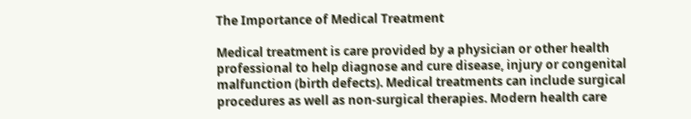The Importance of Medical Treatment

Medical treatment is care provided by a physician or other health professional to help diagnose and cure disease, injury or congenital malfunction (birth defects). Medical treatments can include surgical procedures as well as non-surgical therapies. Modern health care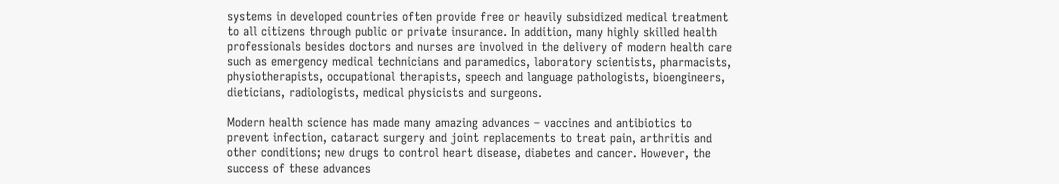systems in developed countries often provide free or heavily subsidized medical treatment to all citizens through public or private insurance. In addition, many highly skilled health professionals besides doctors and nurses are involved in the delivery of modern health care such as emergency medical technicians and paramedics, laboratory scientists, pharmacists, physiotherapists, occupational therapists, speech and language pathologists, bioengineers, dieticians, radiologists, medical physicists and surgeons.

Modern health science has made many amazing advances – vaccines and antibiotics to prevent infection, cataract surgery and joint replacements to treat pain, arthritis and other conditions; new drugs to control heart disease, diabetes and cancer. However, the success of these advances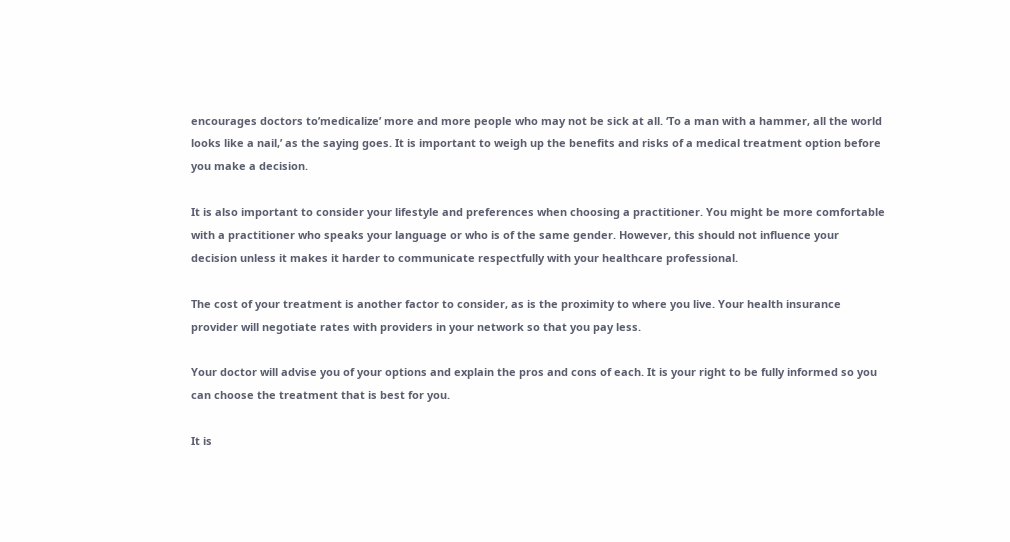encourages doctors to’medicalize’ more and more people who may not be sick at all. ‘To a man with a hammer, all the world looks like a nail,’ as the saying goes. It is important to weigh up the benefits and risks of a medical treatment option before you make a decision.

It is also important to consider your lifestyle and preferences when choosing a practitioner. You might be more comfortable with a practitioner who speaks your language or who is of the same gender. However, this should not influence your decision unless it makes it harder to communicate respectfully with your healthcare professional.

The cost of your treatment is another factor to consider, as is the proximity to where you live. Your health insurance provider will negotiate rates with providers in your network so that you pay less.

Your doctor will advise you of your options and explain the pros and cons of each. It is your right to be fully informed so you can choose the treatment that is best for you.

It is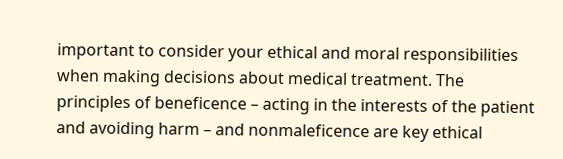important to consider your ethical and moral responsibilities when making decisions about medical treatment. The principles of beneficence – acting in the interests of the patient and avoiding harm – and nonmaleficence are key ethical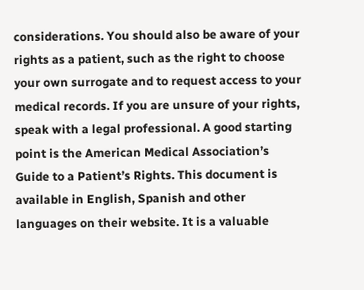considerations. You should also be aware of your rights as a patient, such as the right to choose your own surrogate and to request access to your medical records. If you are unsure of your rights, speak with a legal professional. A good starting point is the American Medical Association’s Guide to a Patient’s Rights. This document is available in English, Spanish and other languages on their website. It is a valuable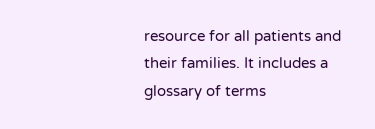resource for all patients and their families. It includes a glossary of terms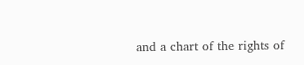and a chart of the rights of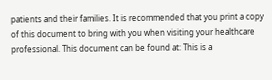patients and their families. It is recommended that you print a copy of this document to bring with you when visiting your healthcare professional. This document can be found at: This is a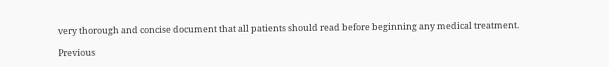very thorough and concise document that all patients should read before beginning any medical treatment.

Previous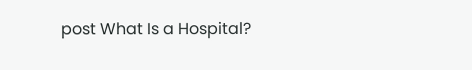post What Is a Hospital?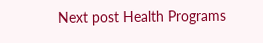Next post Health Programs